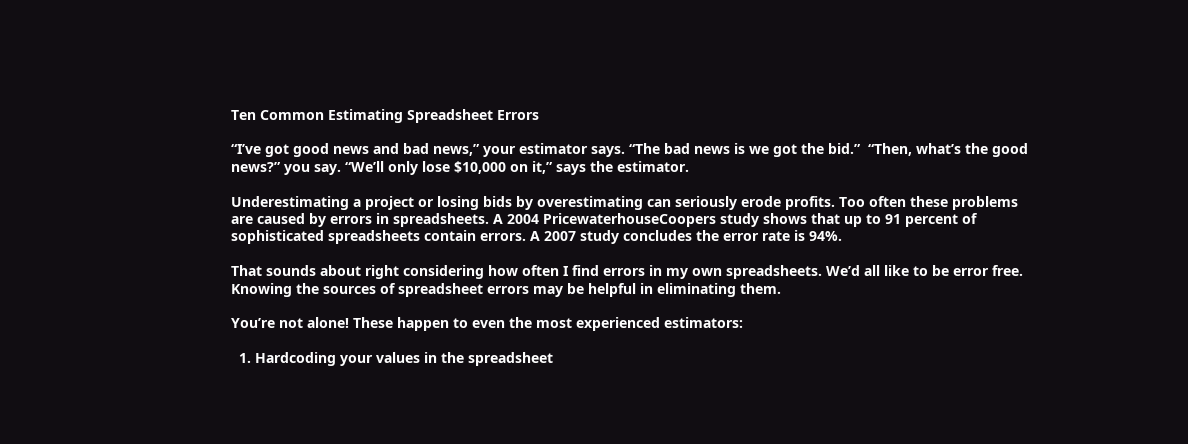Ten Common Estimating Spreadsheet Errors

“I’ve got good news and bad news,” your estimator says. “The bad news is we got the bid.”  “Then, what’s the good news?” you say. “We’ll only lose $10,000 on it,” says the estimator.

Underestimating a project or losing bids by overestimating can seriously erode profits. Too often these problems are caused by errors in spreadsheets. A 2004 PricewaterhouseCoopers study shows that up to 91 percent of sophisticated spreadsheets contain errors. A 2007 study concludes the error rate is 94%.

That sounds about right considering how often I find errors in my own spreadsheets. We’d all like to be error free. Knowing the sources of spreadsheet errors may be helpful in eliminating them.

You’re not alone! These happen to even the most experienced estimators:

  1. Hardcoding your values in the spreadsheet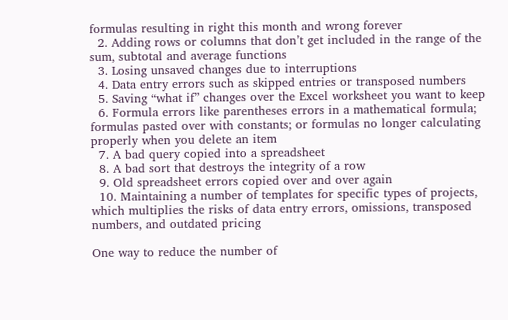formulas resulting in right this month and wrong forever
  2. Adding rows or columns that don’t get included in the range of the sum, subtotal and average functions
  3. Losing unsaved changes due to interruptions
  4. Data entry errors such as skipped entries or transposed numbers
  5. Saving “what if” changes over the Excel worksheet you want to keep
  6. Formula errors like parentheses errors in a mathematical formula; formulas pasted over with constants; or formulas no longer calculating properly when you delete an item
  7. A bad query copied into a spreadsheet
  8. A bad sort that destroys the integrity of a row
  9. Old spreadsheet errors copied over and over again
  10. Maintaining a number of templates for specific types of projects, which multiplies the risks of data entry errors, omissions, transposed numbers, and outdated pricing

One way to reduce the number of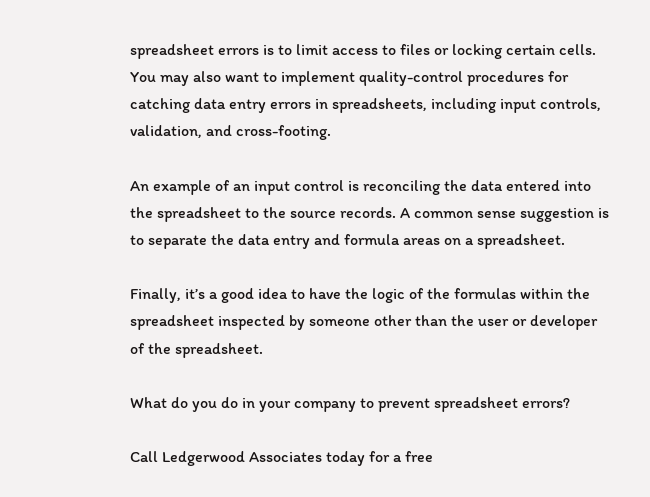spreadsheet errors is to limit access to files or locking certain cells. You may also want to implement quality-control procedures for catching data entry errors in spreadsheets, including input controls, validation, and cross-footing.

An example of an input control is reconciling the data entered into the spreadsheet to the source records. A common sense suggestion is to separate the data entry and formula areas on a spreadsheet.

Finally, it’s a good idea to have the logic of the formulas within the spreadsheet inspected by someone other than the user or developer of the spreadsheet.

What do you do in your company to prevent spreadsheet errors?

Call Ledgerwood Associates today for a free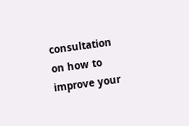consultation on how to improve your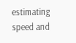estimating speed and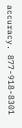accuracy. 877-918-8301